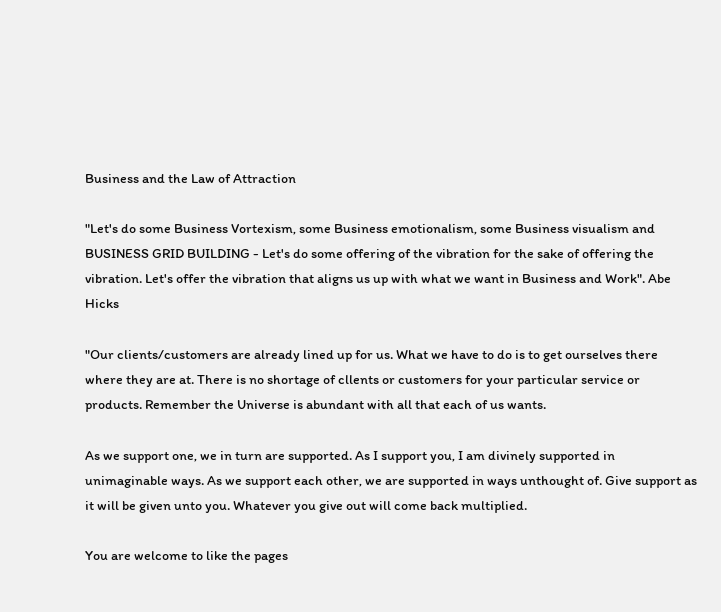Business and the Law of Attraction

"Let's do some Business Vortexism, some Business emotionalism, some Business visualism and BUSINESS GRID BUILDING - Let's do some offering of the vibration for the sake of offering the vibration. Let's offer the vibration that aligns us up with what we want in Business and Work". Abe Hicks

"Our clients/customers are already lined up for us. What we have to do is to get ourselves there where they are at. There is no shortage of cllents or customers for your particular service or products. Remember the Universe is abundant with all that each of us wants.

As we support one, we in turn are supported. As I support you, I am divinely supported in unimaginable ways. As we support each other, we are supported in ways unthought of. Give support as it will be given unto you. Whatever you give out will come back multiplied.

You are welcome to like the pages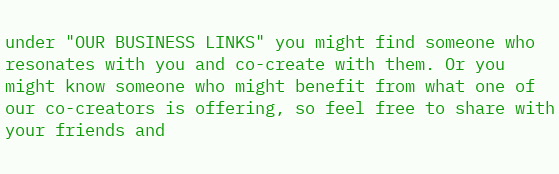under "OUR BUSINESS LINKS" you might find someone who resonates with you and co-create with them. Or you might know someone who might benefit from what one of our co-creators is offering, so feel free to share with your friends and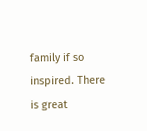family if so inspired. There is great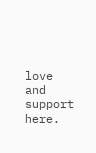love and support here.